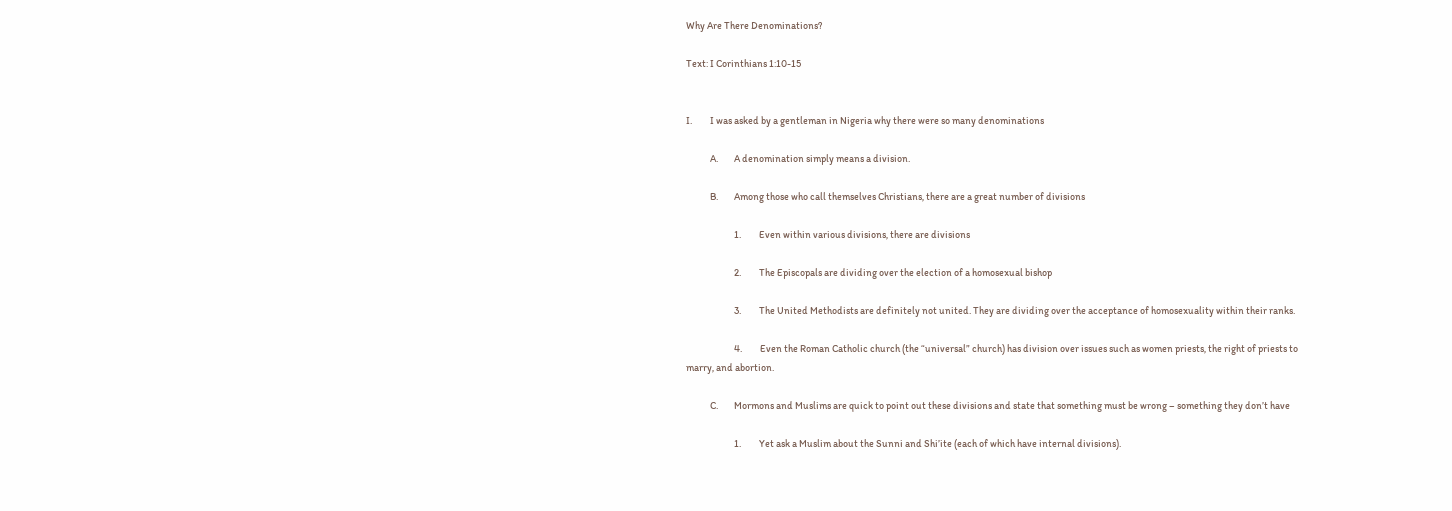Why Are There Denominations?

Text: I Corinthians 1:10-15


I.         I was asked by a gentleman in Nigeria why there were so many denominations

            A.        A denomination simply means a division.

            B.        Among those who call themselves Christians, there are a great number of divisions

                        1.         Even within various divisions, there are divisions

                        2.         The Episcopals are dividing over the election of a homosexual bishop

                        3.         The United Methodists are definitely not united. They are dividing over the acceptance of homosexuality within their ranks.

                        4.         Even the Roman Catholic church (the “universal” church) has division over issues such as women priests, the right of priests to marry, and abortion.

            C.        Mormons and Muslims are quick to point out these divisions and state that something must be wrong – something they don’t have

                        1.         Yet ask a Muslim about the Sunni and Shi’ite (each of which have internal divisions).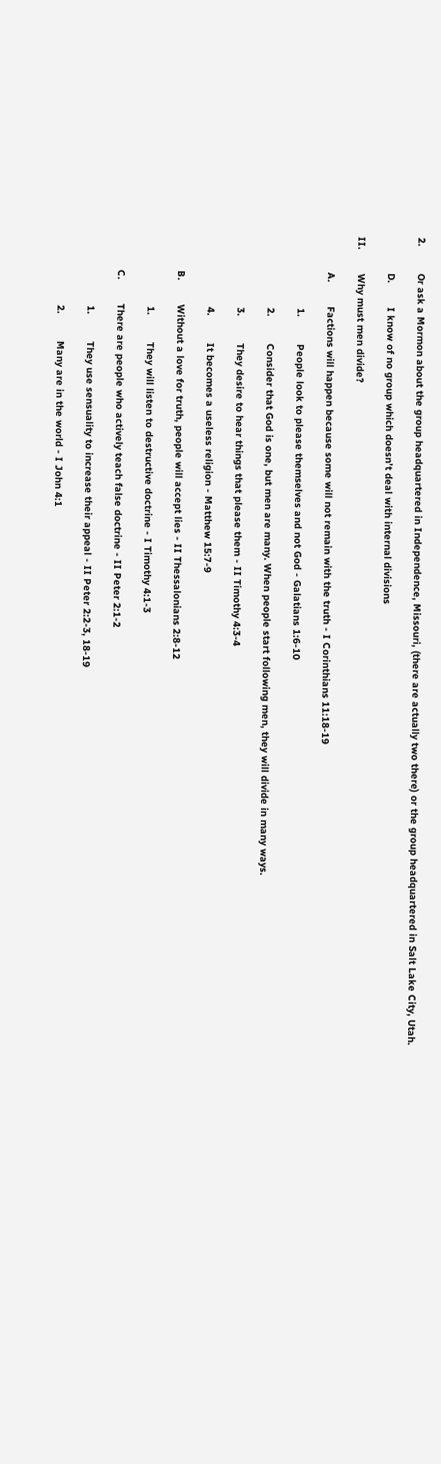2.         Or ask a Mormon about the group headquartered in Independence, Missouri, (there are actually two there) or the group headquartered in Salt Lake City, Utah.

            D.        I know of no group which doesn’t deal with internal divisions

II.        Why must men divide?

            A.        Factions will happen because some will not remain with the truth - I Corinthians 11:18-19

                        1.         People look to please themselves and not God - Galatians 1:6-10

                        2.         Consider that God is one, but men are many. When people start following men, they will divide in many ways.

                        3.         They desire to hear things that please them - II Timothy 4:3-4

                        4.         It becomes a useless religion - Matthew 15:7-9

            B.        Without a love for truth, people will accept lies - II Thessalonians 2:8-12

                        1.         They will listen to destructive doctrine - I Timothy 4:1-3

            C.        There are people who actively teach false doctrine - II Peter 2:1-2

                        1.         They use sensuality to increase their appeal - II Peter 2:2-3, 18-19

                        2.         Many are in the world - I John 4:1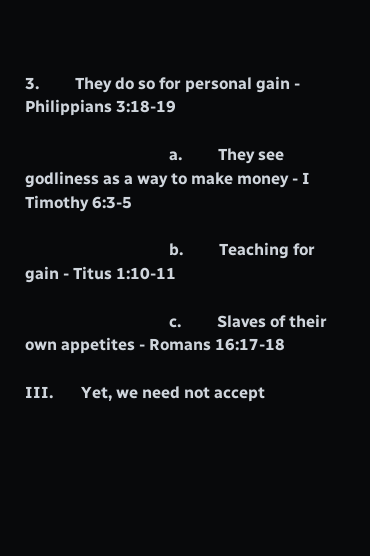3.         They do so for personal gain - Philippians 3:18-19

                                    a.         They see godliness as a way to make money - I Timothy 6:3-5

                                    b.         Teaching for gain - Titus 1:10-11

                                    c.         Slaves of their own appetites - Romans 16:17-18

III.       Yet, we need not accept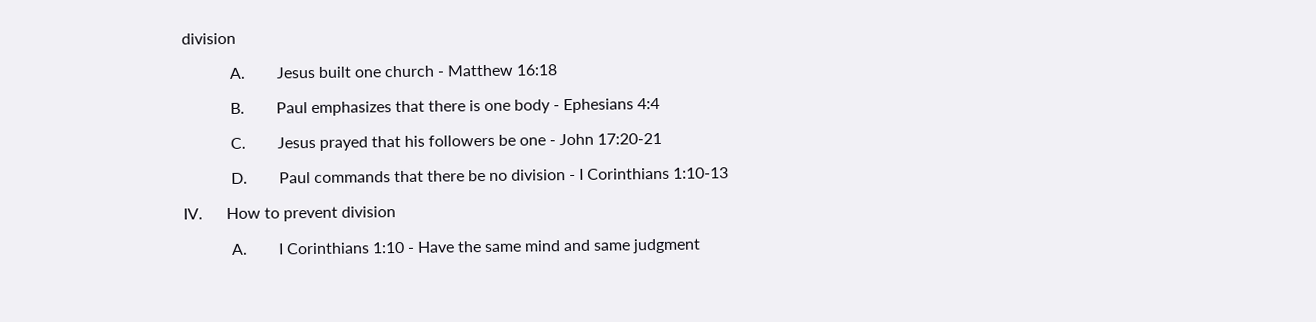division

            A.        Jesus built one church - Matthew 16:18

            B.        Paul emphasizes that there is one body - Ephesians 4:4

            C.        Jesus prayed that his followers be one - John 17:20-21

            D.        Paul commands that there be no division - I Corinthians 1:10-13

IV.      How to prevent division

            A.        I Corinthians 1:10 - Have the same mind and same judgment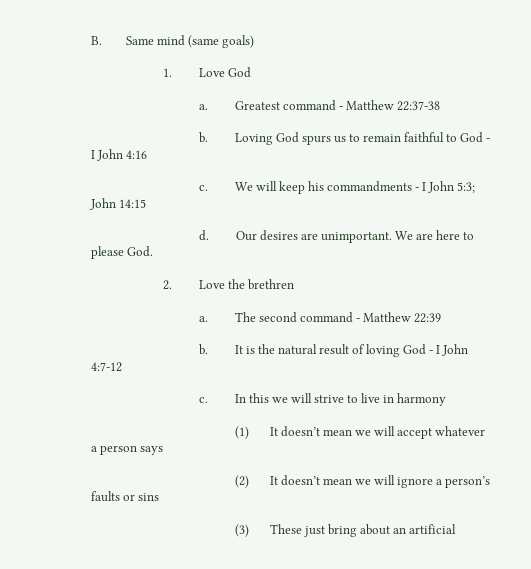B.        Same mind (same goals)

                        1.         Love God

                                    a.         Greatest command - Matthew 22:37-38

                                    b.         Loving God spurs us to remain faithful to God - I John 4:16

                                    c.         We will keep his commandments - I John 5:3; John 14:15

                                    d.         Our desires are unimportant. We are here to please God.

                        2.         Love the brethren

                                    a.         The second command - Matthew 22:39

                                    b.         It is the natural result of loving God - I John 4:7-12

                                    c.         In this we will strive to live in harmony

                                                (1)       It doesn’t mean we will accept whatever a person says

                                                (2)       It doesn’t mean we will ignore a person’s faults or sins

                                                (3)       These just bring about an artificial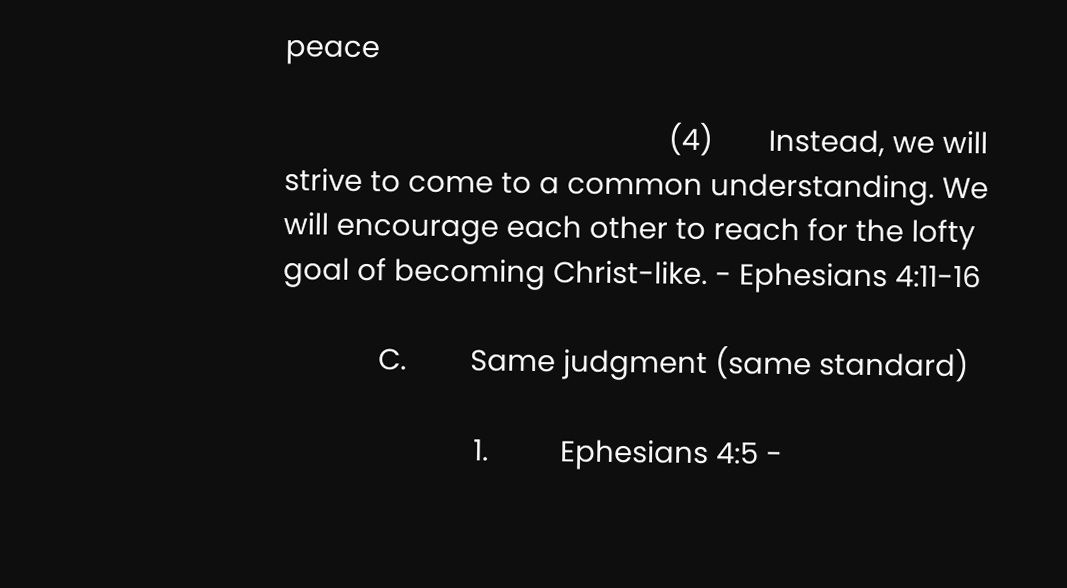peace

                                                (4)       Instead, we will strive to come to a common understanding. We will encourage each other to reach for the lofty goal of becoming Christ-like. - Ephesians 4:11-16

            C.        Same judgment (same standard)

                        1.         Ephesians 4:5 -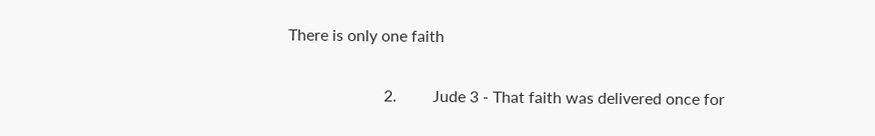There is only one faith

                        2.         Jude 3 - That faith was delivered once for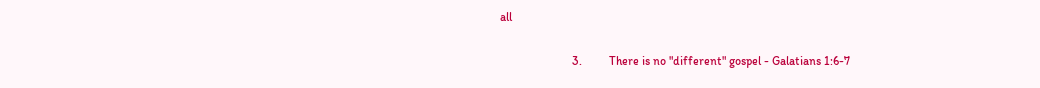all

                        3.         There is no "different" gospel - Galatians 1:6-7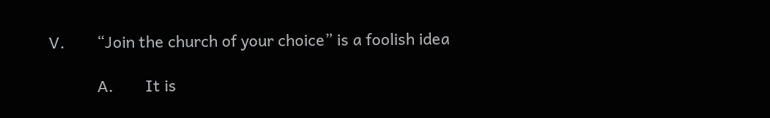V.        “Join the church of your choice” is a foolish idea

            A.        It is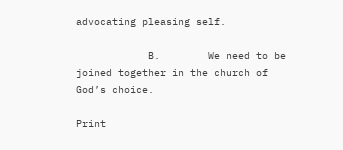advocating pleasing self.

            B.        We need to be joined together in the church of God’s choice.

Print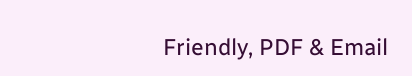Friendly, PDF & Email